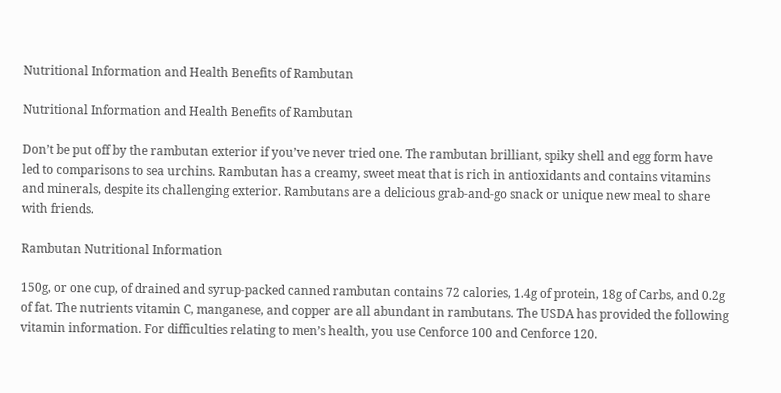Nutritional Information and Health Benefits of Rambutan

Nutritional Information and Health Benefits of Rambutan

Don’t be put off by the rambutan exterior if you’ve never tried one. The rambutan brilliant, spiky shell and egg form have led to comparisons to sea urchins. Rambutan has a creamy, sweet meat that is rich in antioxidants and contains vitamins and minerals, despite its challenging exterior. Rambutans are a delicious grab-and-go snack or unique new meal to share with friends.

Rambutan Nutritional Information

150g, or one cup, of drained and syrup-packed canned rambutan contains 72 calories, 1.4g of protein, 18g of Carbs, and 0.2g of fat. The nutrients vitamin C, manganese, and copper are all abundant in rambutans. The USDA has provided the following vitamin information. For difficulties relating to men’s health, you use Cenforce 100 and Cenforce 120.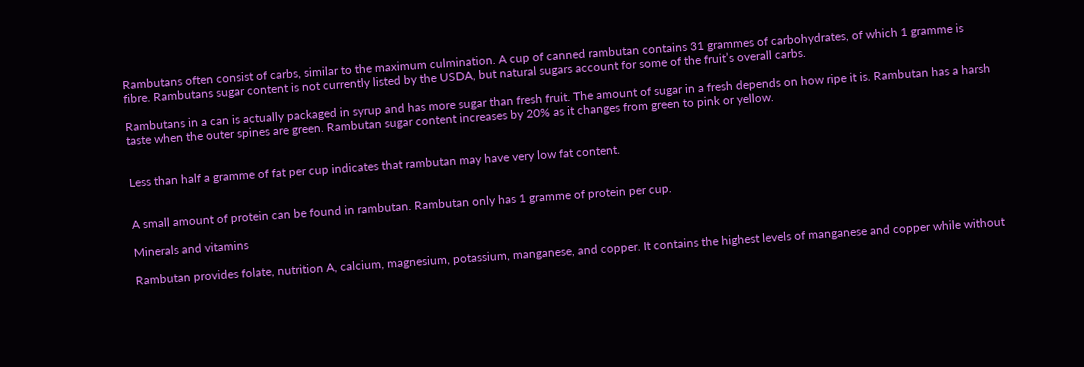Rambutans often consist of carbs, similar to the maximum culmination. A cup of canned rambutan contains 31 grammes of carbohydrates, of which 1 gramme is fibre. Rambutans sugar content is not currently listed by the USDA, but natural sugars account for some of the fruit’s overall carbs.

Rambutans in a can is actually packaged in syrup and has more sugar than fresh fruit. The amount of sugar in a fresh depends on how ripe it is. Rambutan has a harsh taste when the outer spines are green. Rambutan sugar content increases by 20% as it changes from green to pink or yellow.


Less than half a gramme of fat per cup indicates that rambutan may have very low fat content.


A small amount of protein can be found in rambutan. Rambutan only has 1 gramme of protein per cup.

Minerals and vitamins

Rambutan provides folate, nutrition A, calcium, magnesium, potassium, manganese, and copper. It contains the highest levels of manganese and copper while without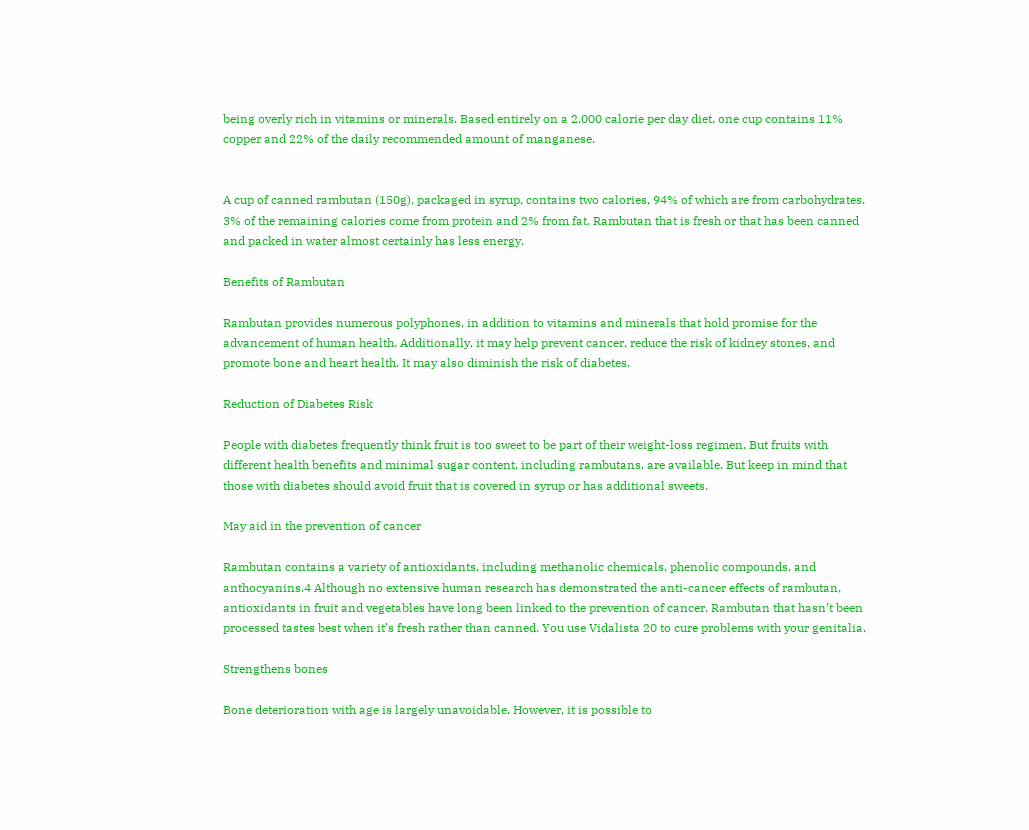being overly rich in vitamins or minerals. Based entirely on a 2,000 calorie per day diet, one cup contains 11% copper and 22% of the daily recommended amount of manganese.


A cup of canned rambutan (150g), packaged in syrup, contains two calories, 94% of which are from carbohydrates. 3% of the remaining calories come from protein and 2% from fat. Rambutan that is fresh or that has been canned and packed in water almost certainly has less energy.

Benefits of Rambutan

Rambutan provides numerous polyphones, in addition to vitamins and minerals that hold promise for the advancement of human health. Additionally, it may help prevent cancer, reduce the risk of kidney stones, and promote bone and heart health. It may also diminish the risk of diabetes.

Reduction of Diabetes Risk

People with diabetes frequently think fruit is too sweet to be part of their weight-loss regimen. But fruits with different health benefits and minimal sugar content, including rambutans, are available. But keep in mind that those with diabetes should avoid fruit that is covered in syrup or has additional sweets.

May aid in the prevention of cancer

Rambutan contains a variety of antioxidants, including methanolic chemicals, phenolic compounds, and anthocyanins.4 Although no extensive human research has demonstrated the anti-cancer effects of rambutan, antioxidants in fruit and vegetables have long been linked to the prevention of cancer. Rambutan that hasn’t been processed tastes best when it’s fresh rather than canned. You use Vidalista 20 to cure problems with your genitalia.

Strengthens bones

Bone deterioration with age is largely unavoidable. However, it is possible to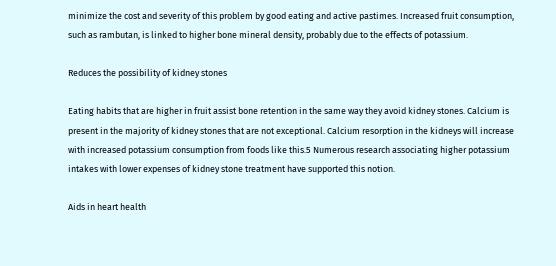minimize the cost and severity of this problem by good eating and active pastimes. Increased fruit consumption, such as rambutan, is linked to higher bone mineral density, probably due to the effects of potassium.

Reduces the possibility of kidney stones

Eating habits that are higher in fruit assist bone retention in the same way they avoid kidney stones. Calcium is present in the majority of kidney stones that are not exceptional. Calcium resorption in the kidneys will increase with increased potassium consumption from foods like this.5 Numerous research associating higher potassium intakes with lower expenses of kidney stone treatment have supported this notion.

Aids in heart health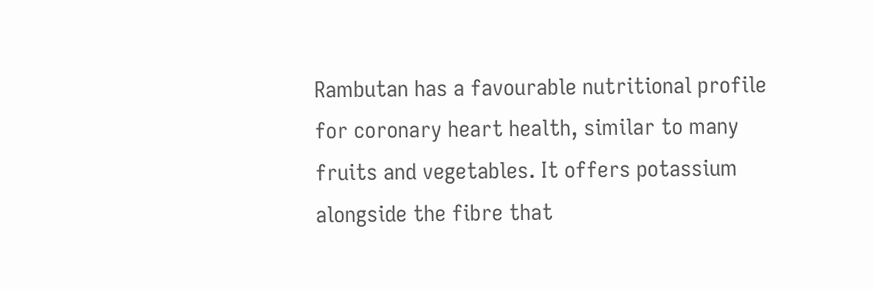Rambutan has a favourable nutritional profile for coronary heart health, similar to many fruits and vegetables. It offers potassium alongside the fibre that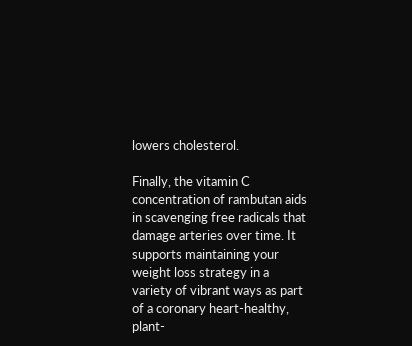lowers cholesterol.

Finally, the vitamin C concentration of rambutan aids in scavenging free radicals that damage arteries over time. It supports maintaining your weight loss strategy in a variety of vibrant ways as part of a coronary heart-healthy, plant-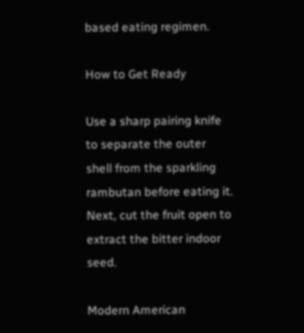based eating regimen.

How to Get Ready

Use a sharp pairing knife to separate the outer shell from the sparkling rambutan before eating it. Next, cut the fruit open to extract the bitter indoor seed.

Modern American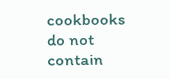cookbooks do not contain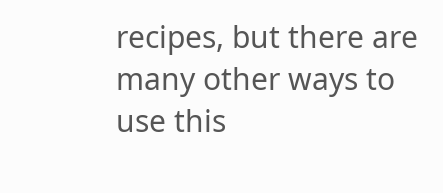recipes, but there are many other ways to use this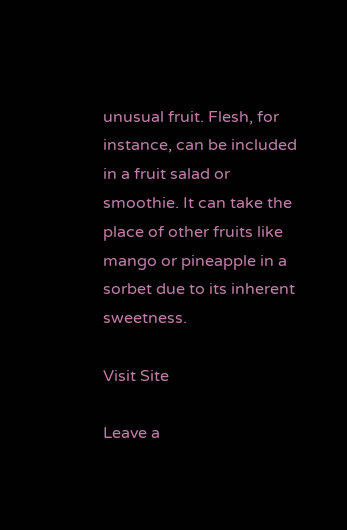unusual fruit. Flesh, for instance, can be included in a fruit salad or smoothie. It can take the place of other fruits like mango or pineapple in a sorbet due to its inherent sweetness.

Visit Site

Leave a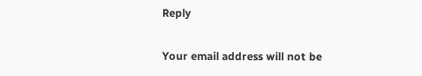Reply

Your email address will not be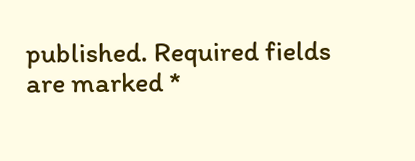published. Required fields are marked *